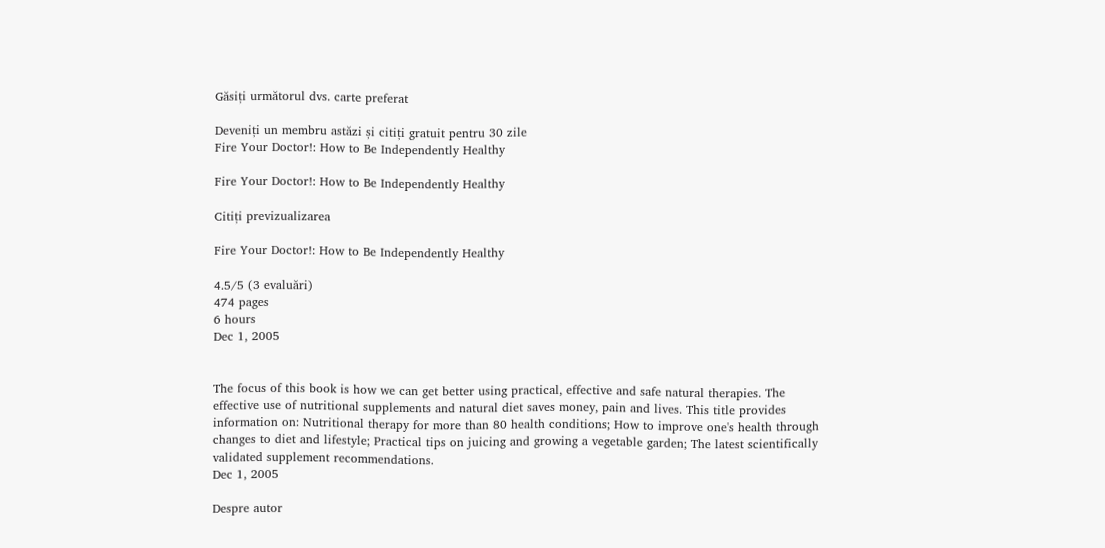Găsiți următorul dvs. carte preferat

Deveniți un membru astăzi și citiți gratuit pentru 30 zile
Fire Your Doctor!: How to Be Independently Healthy

Fire Your Doctor!: How to Be Independently Healthy

Citiți previzualizarea

Fire Your Doctor!: How to Be Independently Healthy

4.5/5 (3 evaluări)
474 pages
6 hours
Dec 1, 2005


The focus of this book is how we can get better using practical, effective and safe natural therapies. The effective use of nutritional supplements and natural diet saves money, pain and lives. This title provides information on: Nutritional therapy for more than 80 health conditions; How to improve one's health through changes to diet and lifestyle; Practical tips on juicing and growing a vegetable garden; The latest scientifically validated supplement recommendations.
Dec 1, 2005

Despre autor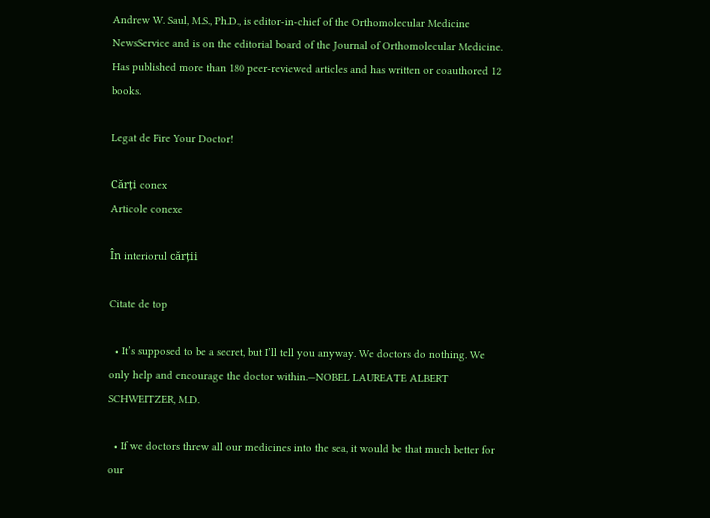Andrew W. Saul, M.S., Ph.D., is editor-in-chief of the Orthomolecular Medicine NewsService and is on the editorial board of the Journal of Orthomolecular Medicine. Has published more than 180 peer-reviewed articles and has written or coauthored 12 books.

Legat de Fire Your Doctor!

Cărți conex
Articole conexe

În interiorul cărții

Citate de top

  • It’s supposed to be a secret, but I’ll tell you anyway. We doctors do nothing. We only help and encourage the doctor within.—NOBEL LAUREATE ALBERT SCHWEITZER, M.D.

  • If we doctors threw all our medicines into the sea, it would be that much better for our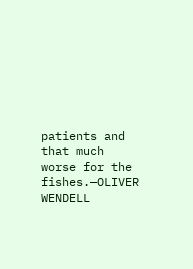patients and that much worse for the fishes.—OLIVER WENDELL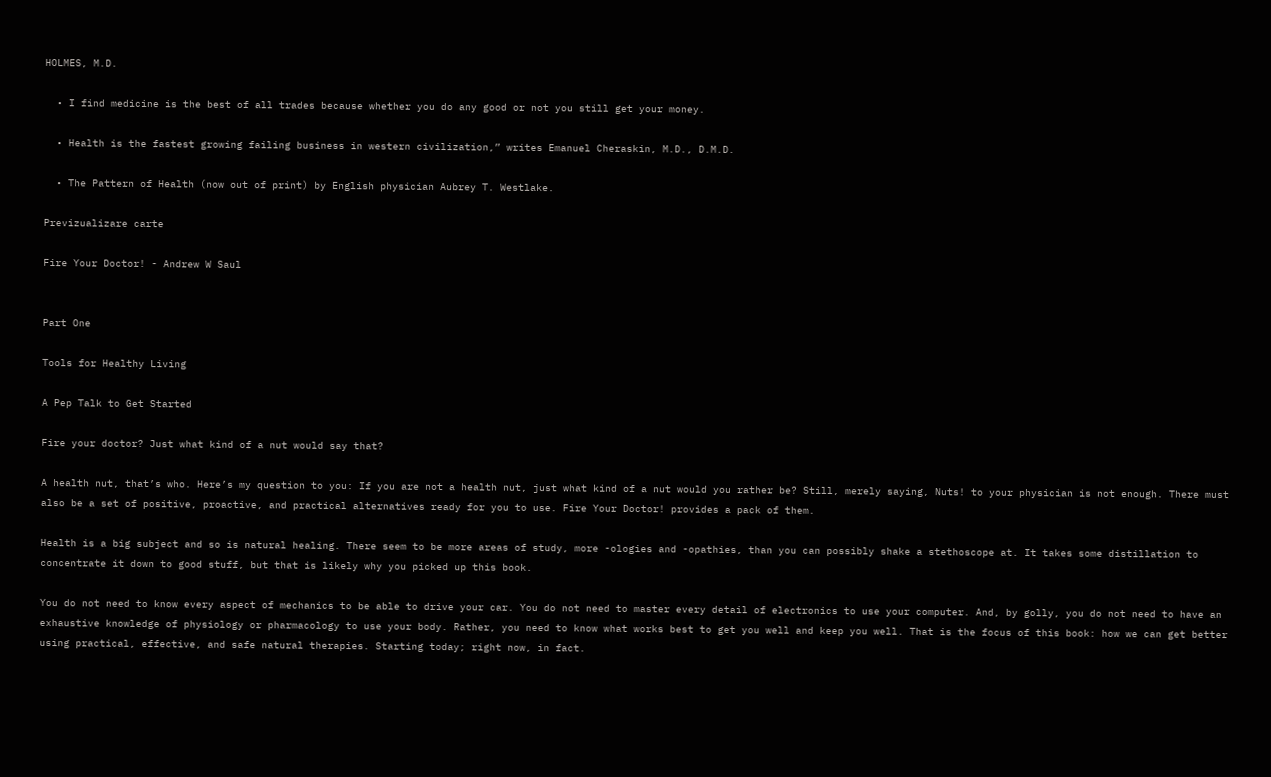HOLMES, M.D.

  • I find medicine is the best of all trades because whether you do any good or not you still get your money.

  • Health is the fastest growing failing business in western civilization,” writes Emanuel Cheraskin, M.D., D.M.D.

  • The Pattern of Health (now out of print) by English physician Aubrey T. Westlake.

Previzualizare carte

Fire Your Doctor! - Andrew W Saul


Part One

Tools for Healthy Living

A Pep Talk to Get Started

Fire your doctor? Just what kind of a nut would say that?

A health nut, that’s who. Here’s my question to you: If you are not a health nut, just what kind of a nut would you rather be? Still, merely saying, Nuts! to your physician is not enough. There must also be a set of positive, proactive, and practical alternatives ready for you to use. Fire Your Doctor! provides a pack of them.

Health is a big subject and so is natural healing. There seem to be more areas of study, more -ologies and -opathies, than you can possibly shake a stethoscope at. It takes some distillation to concentrate it down to good stuff, but that is likely why you picked up this book.

You do not need to know every aspect of mechanics to be able to drive your car. You do not need to master every detail of electronics to use your computer. And, by golly, you do not need to have an exhaustive knowledge of physiology or pharmacology to use your body. Rather, you need to know what works best to get you well and keep you well. That is the focus of this book: how we can get better using practical, effective, and safe natural therapies. Starting today; right now, in fact.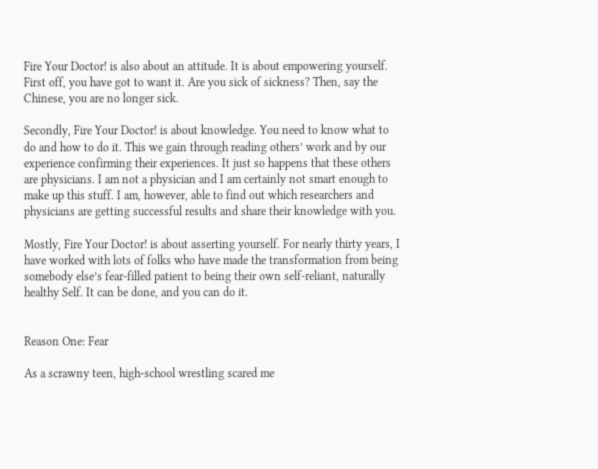Fire Your Doctor! is also about an attitude. It is about empowering yourself. First off, you have got to want it. Are you sick of sickness? Then, say the Chinese, you are no longer sick.

Secondly, Fire Your Doctor! is about knowledge. You need to know what to do and how to do it. This we gain through reading others’ work and by our experience confirming their experiences. It just so happens that these others are physicians. I am not a physician and I am certainly not smart enough to make up this stuff. I am, however, able to find out which researchers and physicians are getting successful results and share their knowledge with you.

Mostly, Fire Your Doctor! is about asserting yourself. For nearly thirty years, I have worked with lots of folks who have made the transformation from being somebody else’s fear-filled patient to being their own self-reliant, naturally healthy Self. It can be done, and you can do it.


Reason One: Fear

As a scrawny teen, high-school wrestling scared me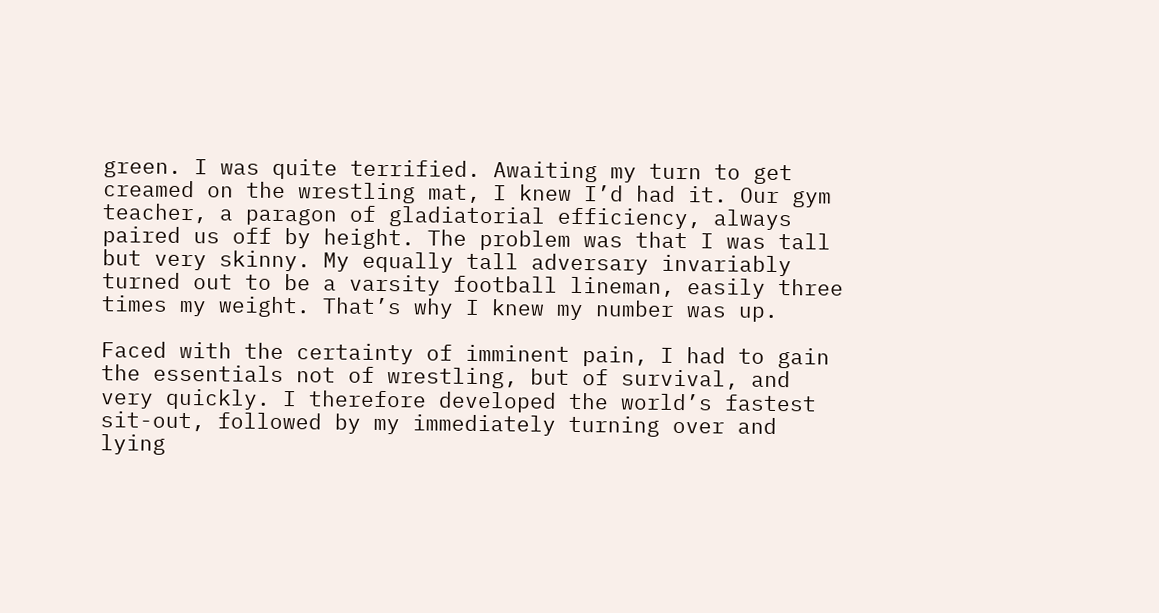green. I was quite terrified. Awaiting my turn to get creamed on the wrestling mat, I knew I’d had it. Our gym teacher, a paragon of gladiatorial efficiency, always paired us off by height. The problem was that I was tall but very skinny. My equally tall adversary invariably turned out to be a varsity football lineman, easily three times my weight. That’s why I knew my number was up.

Faced with the certainty of imminent pain, I had to gain the essentials not of wrestling, but of survival, and very quickly. I therefore developed the world’s fastest sit-out, followed by my immediately turning over and lying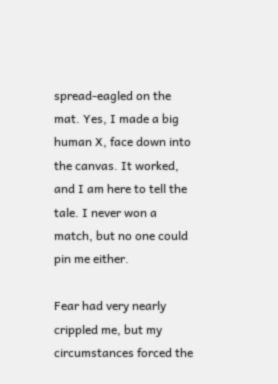spread-eagled on the mat. Yes, I made a big human X, face down into the canvas. It worked, and I am here to tell the tale. I never won a match, but no one could pin me either.

Fear had very nearly crippled me, but my circumstances forced the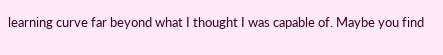learning curve far beyond what I thought I was capable of. Maybe you find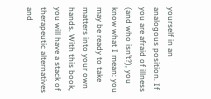yourself in an analogous position. If you are afraid of illness (and who isn’t?), you know what I mean: you may be ready to take matters into your own hands. With this book, you will have a stack of therapeutic alternatives and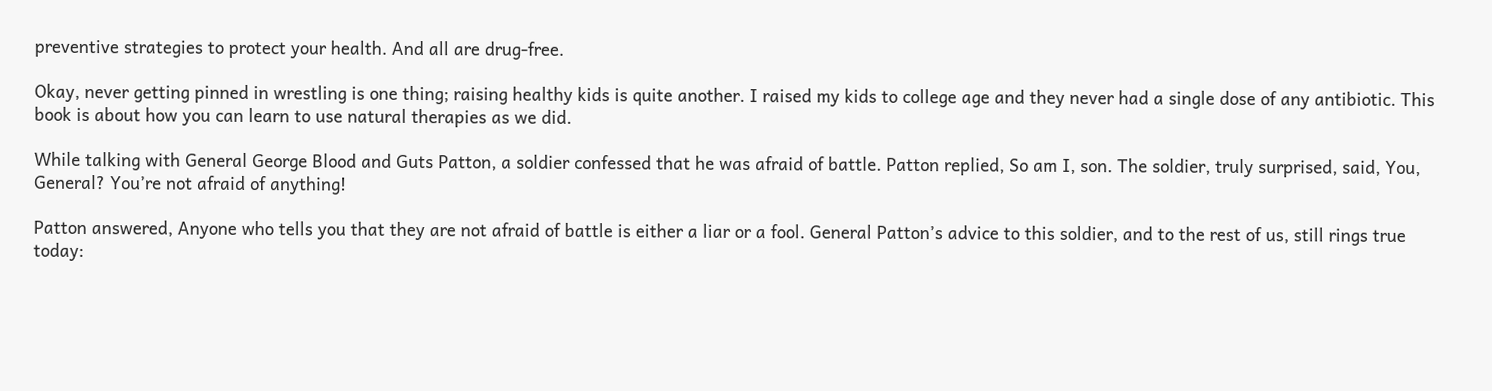preventive strategies to protect your health. And all are drug-free.

Okay, never getting pinned in wrestling is one thing; raising healthy kids is quite another. I raised my kids to college age and they never had a single dose of any antibiotic. This book is about how you can learn to use natural therapies as we did.

While talking with General George Blood and Guts Patton, a soldier confessed that he was afraid of battle. Patton replied, So am I, son. The soldier, truly surprised, said, You, General? You’re not afraid of anything!

Patton answered, Anyone who tells you that they are not afraid of battle is either a liar or a fool. General Patton’s advice to this soldier, and to the rest of us, still rings true today: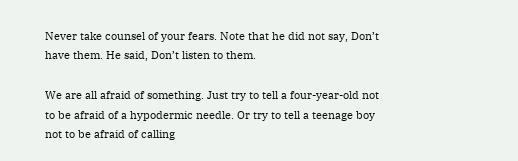Never take counsel of your fears. Note that he did not say, Don’t have them. He said, Don’t listen to them.

We are all afraid of something. Just try to tell a four-year-old not to be afraid of a hypodermic needle. Or try to tell a teenage boy not to be afraid of calling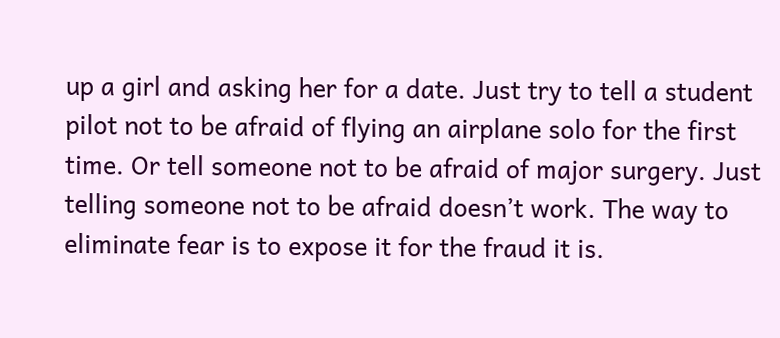up a girl and asking her for a date. Just try to tell a student pilot not to be afraid of flying an airplane solo for the first time. Or tell someone not to be afraid of major surgery. Just telling someone not to be afraid doesn’t work. The way to eliminate fear is to expose it for the fraud it is.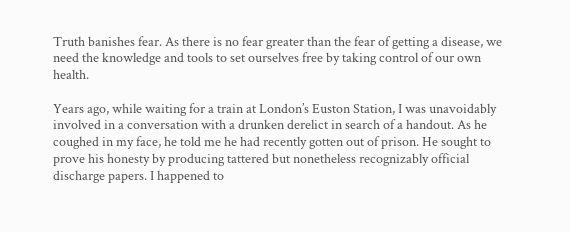Truth banishes fear. As there is no fear greater than the fear of getting a disease, we need the knowledge and tools to set ourselves free by taking control of our own health.

Years ago, while waiting for a train at London’s Euston Station, I was unavoidably involved in a conversation with a drunken derelict in search of a handout. As he coughed in my face, he told me he had recently gotten out of prison. He sought to prove his honesty by producing tattered but nonetheless recognizably official discharge papers. I happened to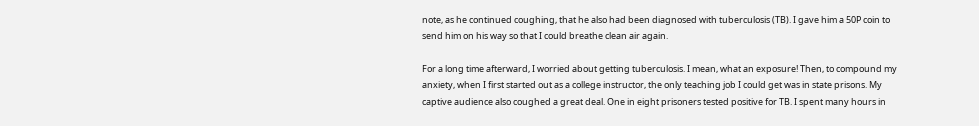note, as he continued coughing, that he also had been diagnosed with tuberculosis (TB). I gave him a 50P coin to send him on his way so that I could breathe clean air again.

For a long time afterward, I worried about getting tuberculosis. I mean, what an exposure! Then, to compound my anxiety, when I first started out as a college instructor, the only teaching job I could get was in state prisons. My captive audience also coughed a great deal. One in eight prisoners tested positive for TB. I spent many hours in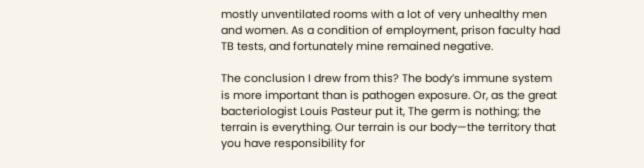mostly unventilated rooms with a lot of very unhealthy men and women. As a condition of employment, prison faculty had TB tests, and fortunately mine remained negative.

The conclusion I drew from this? The body’s immune system is more important than is pathogen exposure. Or, as the great bacteriologist Louis Pasteur put it, The germ is nothing; the terrain is everything. Our terrain is our body—the territory that you have responsibility for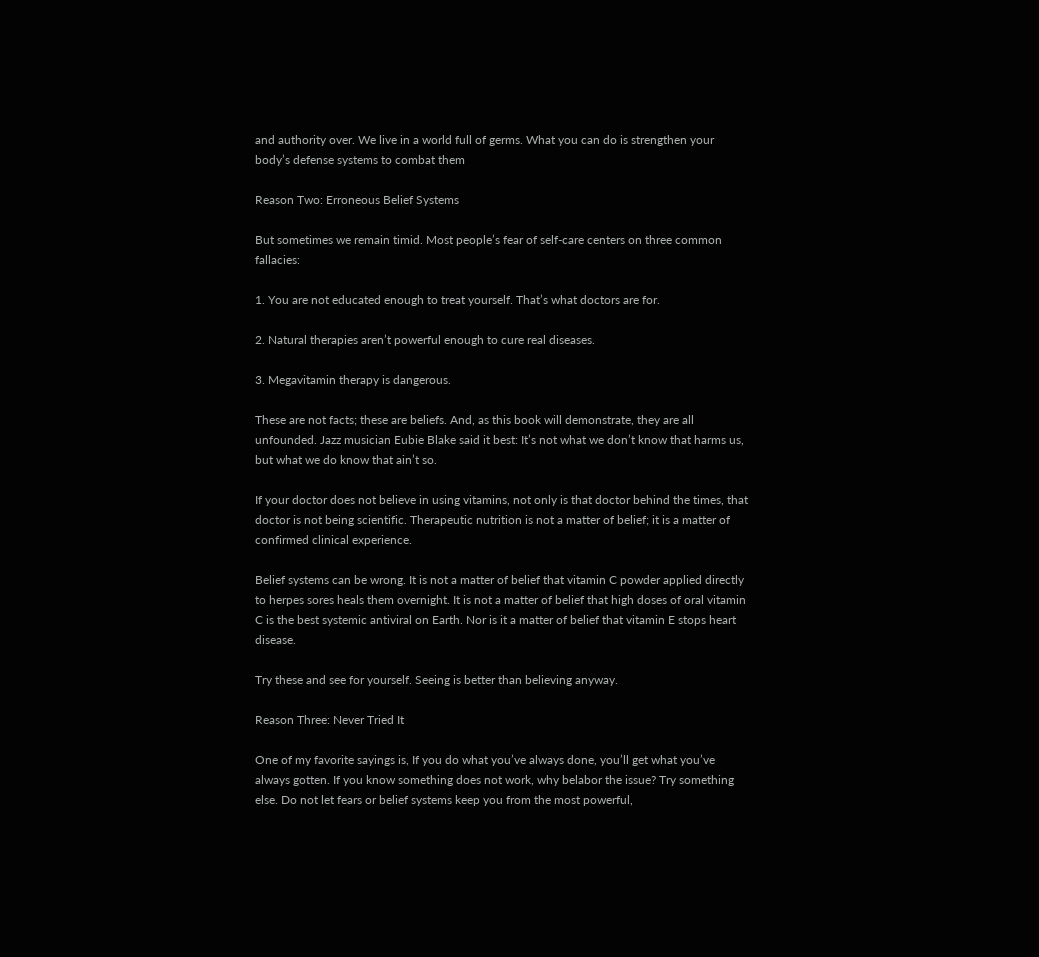and authority over. We live in a world full of germs. What you can do is strengthen your body’s defense systems to combat them

Reason Two: Erroneous Belief Systems

But sometimes we remain timid. Most people’s fear of self-care centers on three common fallacies:

1. You are not educated enough to treat yourself. That’s what doctors are for.

2. Natural therapies aren’t powerful enough to cure real diseases.

3. Megavitamin therapy is dangerous.

These are not facts; these are beliefs. And, as this book will demonstrate, they are all unfounded. Jazz musician Eubie Blake said it best: It’s not what we don’t know that harms us, but what we do know that ain’t so.

If your doctor does not believe in using vitamins, not only is that doctor behind the times, that doctor is not being scientific. Therapeutic nutrition is not a matter of belief; it is a matter of confirmed clinical experience.

Belief systems can be wrong. It is not a matter of belief that vitamin C powder applied directly to herpes sores heals them overnight. It is not a matter of belief that high doses of oral vitamin C is the best systemic antiviral on Earth. Nor is it a matter of belief that vitamin E stops heart disease.

Try these and see for yourself. Seeing is better than believing anyway.

Reason Three: Never Tried It

One of my favorite sayings is, If you do what you’ve always done, you’ll get what you’ve always gotten. If you know something does not work, why belabor the issue? Try something else. Do not let fears or belief systems keep you from the most powerful,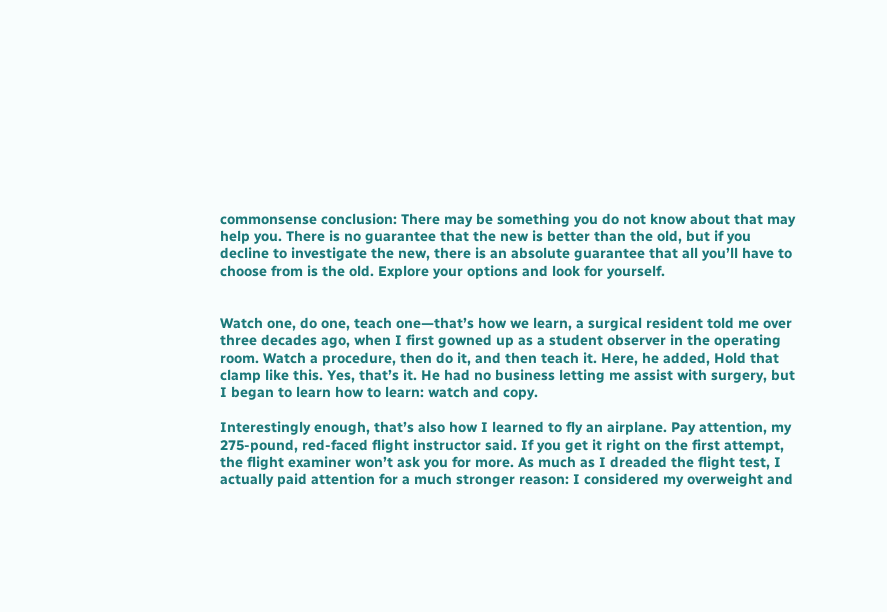commonsense conclusion: There may be something you do not know about that may help you. There is no guarantee that the new is better than the old, but if you decline to investigate the new, there is an absolute guarantee that all you’ll have to choose from is the old. Explore your options and look for yourself.


Watch one, do one, teach one—that’s how we learn, a surgical resident told me over three decades ago, when I first gowned up as a student observer in the operating room. Watch a procedure, then do it, and then teach it. Here, he added, Hold that clamp like this. Yes, that’s it. He had no business letting me assist with surgery, but I began to learn how to learn: watch and copy.

Interestingly enough, that’s also how I learned to fly an airplane. Pay attention, my 275-pound, red-faced flight instructor said. If you get it right on the first attempt, the flight examiner won’t ask you for more. As much as I dreaded the flight test, I actually paid attention for a much stronger reason: I considered my overweight and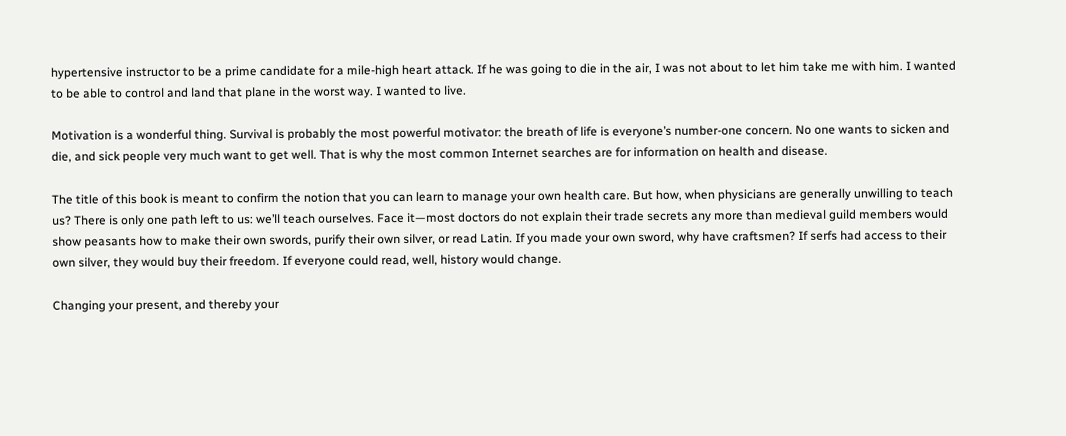hypertensive instructor to be a prime candidate for a mile-high heart attack. If he was going to die in the air, I was not about to let him take me with him. I wanted to be able to control and land that plane in the worst way. I wanted to live.

Motivation is a wonderful thing. Survival is probably the most powerful motivator: the breath of life is everyone’s number-one concern. No one wants to sicken and die, and sick people very much want to get well. That is why the most common Internet searches are for information on health and disease.

The title of this book is meant to confirm the notion that you can learn to manage your own health care. But how, when physicians are generally unwilling to teach us? There is only one path left to us: we’ll teach ourselves. Face it—most doctors do not explain their trade secrets any more than medieval guild members would show peasants how to make their own swords, purify their own silver, or read Latin. If you made your own sword, why have craftsmen? If serfs had access to their own silver, they would buy their freedom. If everyone could read, well, history would change.

Changing your present, and thereby your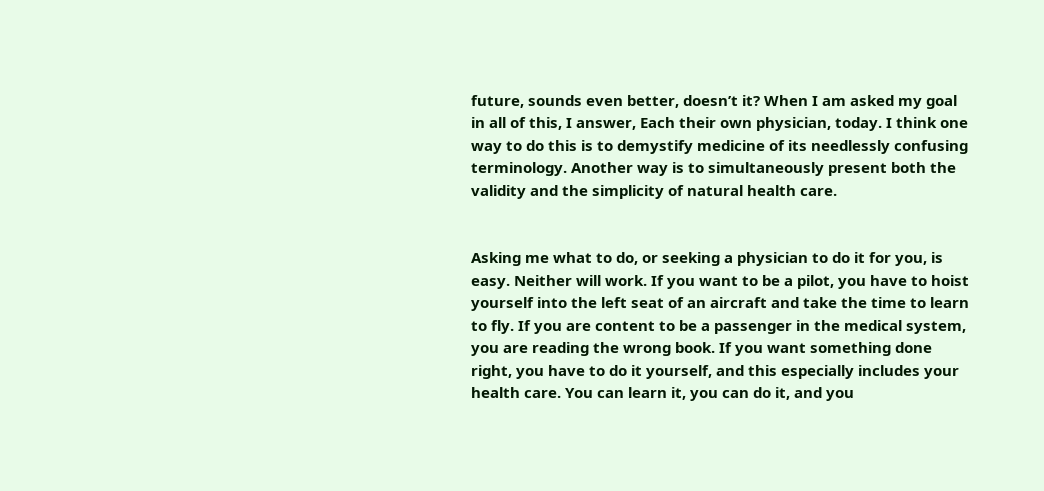future, sounds even better, doesn’t it? When I am asked my goal in all of this, I answer, Each their own physician, today. I think one way to do this is to demystify medicine of its needlessly confusing terminology. Another way is to simultaneously present both the validity and the simplicity of natural health care.


Asking me what to do, or seeking a physician to do it for you, is easy. Neither will work. If you want to be a pilot, you have to hoist yourself into the left seat of an aircraft and take the time to learn to fly. If you are content to be a passenger in the medical system, you are reading the wrong book. If you want something done right, you have to do it yourself, and this especially includes your health care. You can learn it, you can do it, and you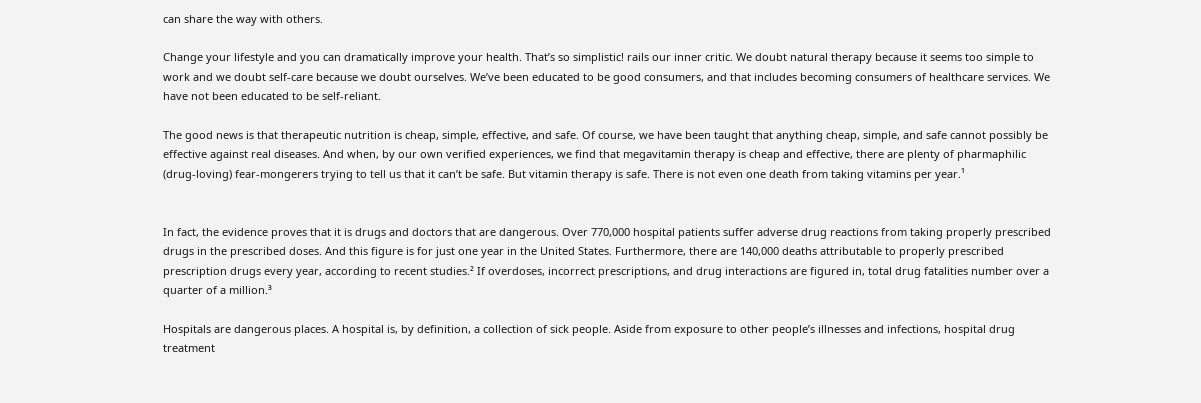can share the way with others.

Change your lifestyle and you can dramatically improve your health. That’s so simplistic! rails our inner critic. We doubt natural therapy because it seems too simple to work and we doubt self-care because we doubt ourselves. We’ve been educated to be good consumers, and that includes becoming consumers of healthcare services. We have not been educated to be self-reliant.

The good news is that therapeutic nutrition is cheap, simple, effective, and safe. Of course, we have been taught that anything cheap, simple, and safe cannot possibly be effective against real diseases. And when, by our own verified experiences, we find that megavitamin therapy is cheap and effective, there are plenty of pharmaphilic (drug-loving) fear-mongerers trying to tell us that it can’t be safe. But vitamin therapy is safe. There is not even one death from taking vitamins per year.¹


In fact, the evidence proves that it is drugs and doctors that are dangerous. Over 770,000 hospital patients suffer adverse drug reactions from taking properly prescribed drugs in the prescribed doses. And this figure is for just one year in the United States. Furthermore, there are 140,000 deaths attributable to properly prescribed prescription drugs every year, according to recent studies.² If overdoses, incorrect prescriptions, and drug interactions are figured in, total drug fatalities number over a quarter of a million.³

Hospitals are dangerous places. A hospital is, by definition, a collection of sick people. Aside from exposure to other people’s illnesses and infections, hospital drug treatment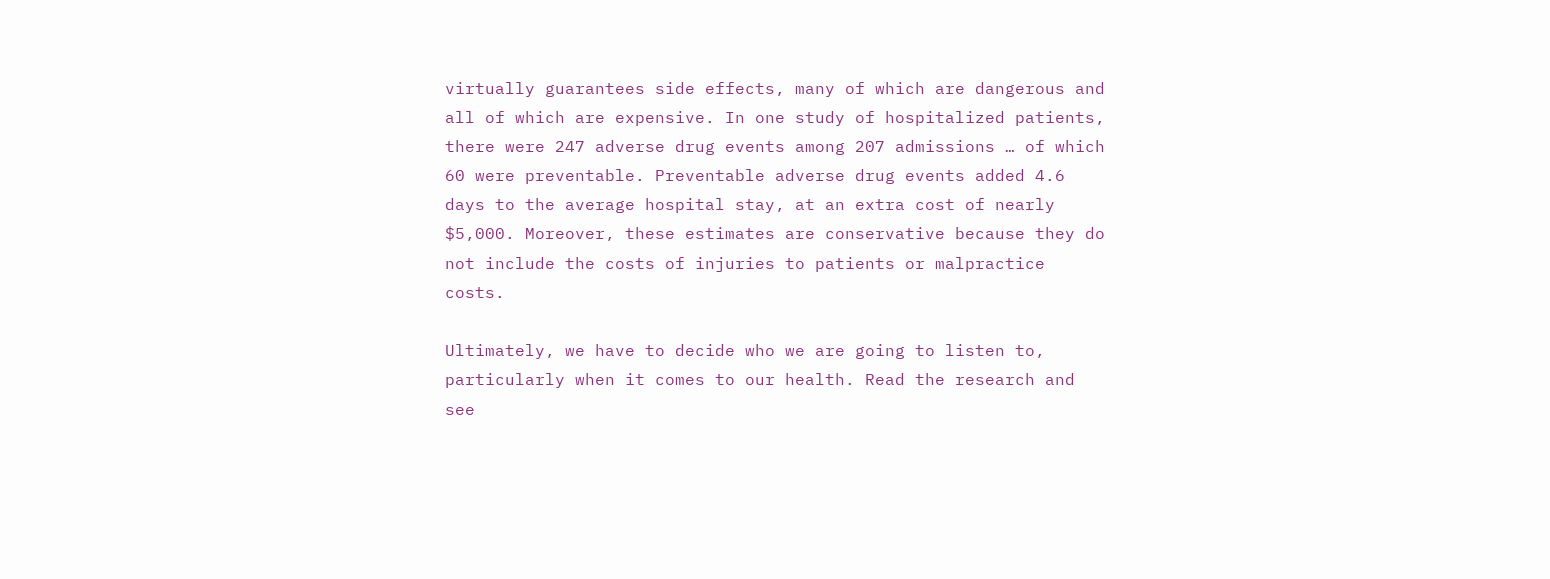virtually guarantees side effects, many of which are dangerous and all of which are expensive. In one study of hospitalized patients, there were 247 adverse drug events among 207 admissions … of which 60 were preventable. Preventable adverse drug events added 4.6 days to the average hospital stay, at an extra cost of nearly $5,000. Moreover, these estimates are conservative because they do not include the costs of injuries to patients or malpractice costs.

Ultimately, we have to decide who we are going to listen to, particularly when it comes to our health. Read the research and see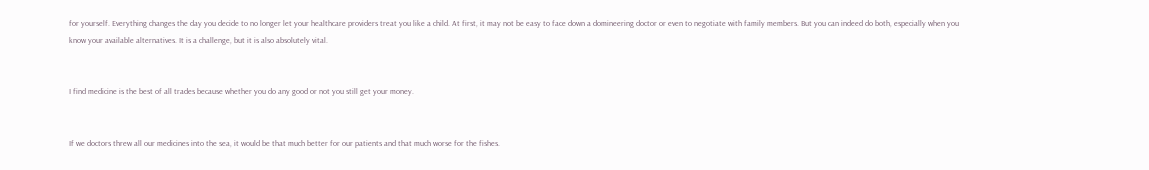for yourself. Everything changes the day you decide to no longer let your healthcare providers treat you like a child. At first, it may not be easy to face down a domineering doctor or even to negotiate with family members. But you can indeed do both, especially when you know your available alternatives. It is a challenge, but it is also absolutely vital.


I find medicine is the best of all trades because whether you do any good or not you still get your money.


If we doctors threw all our medicines into the sea, it would be that much better for our patients and that much worse for the fishes.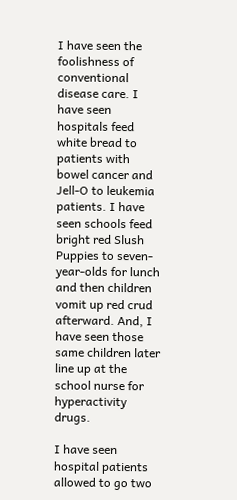I have seen the foolishness of conventional disease care. I have seen hospitals feed white bread to patients with bowel cancer and Jell-O to leukemia patients. I have seen schools feed bright red Slush Puppies to seven-year-olds for lunch and then children vomit up red crud afterward. And, I have seen those same children later line up at the school nurse for hyperactivity drugs.

I have seen hospital patients allowed to go two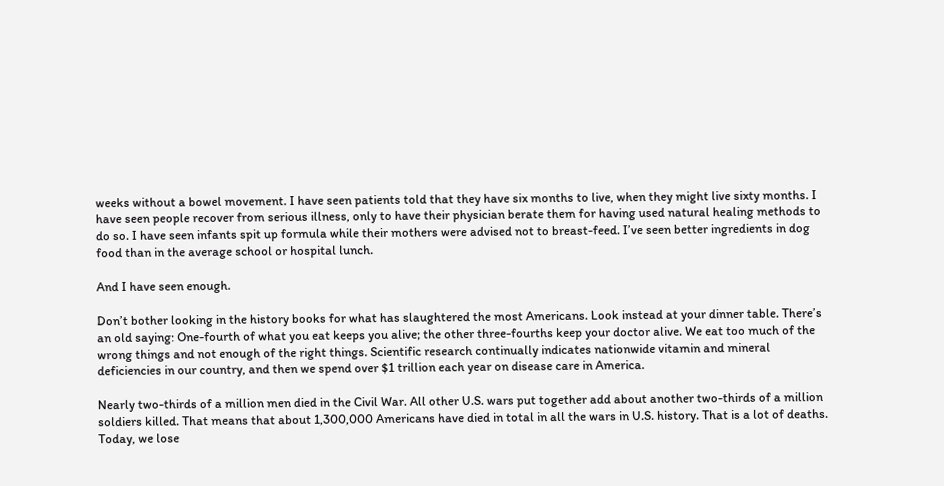weeks without a bowel movement. I have seen patients told that they have six months to live, when they might live sixty months. I have seen people recover from serious illness, only to have their physician berate them for having used natural healing methods to do so. I have seen infants spit up formula while their mothers were advised not to breast-feed. I’ve seen better ingredients in dog food than in the average school or hospital lunch.

And I have seen enough.

Don’t bother looking in the history books for what has slaughtered the most Americans. Look instead at your dinner table. There’s an old saying: One-fourth of what you eat keeps you alive; the other three-fourths keep your doctor alive. We eat too much of the wrong things and not enough of the right things. Scientific research continually indicates nationwide vitamin and mineral deficiencies in our country, and then we spend over $1 trillion each year on disease care in America.

Nearly two-thirds of a million men died in the Civil War. All other U.S. wars put together add about another two-thirds of a million soldiers killed. That means that about 1,300,000 Americans have died in total in all the wars in U.S. history. That is a lot of deaths. Today, we lose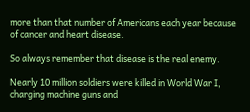more than that number of Americans each year because of cancer and heart disease.

So always remember that disease is the real enemy.

Nearly 10 million soldiers were killed in World War I, charging machine guns and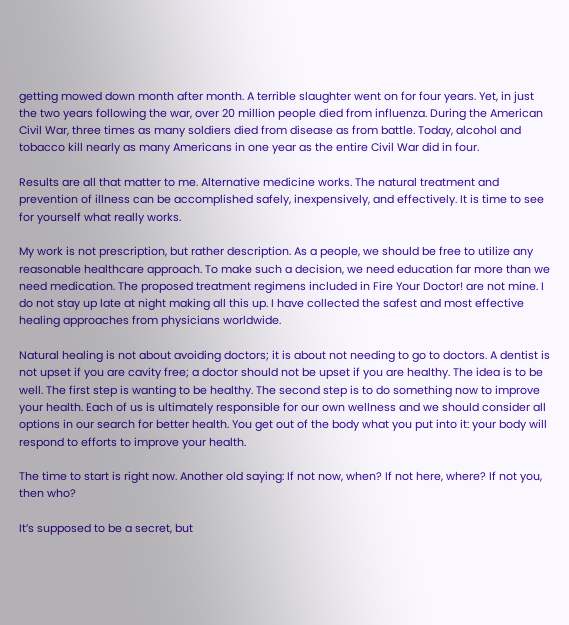getting mowed down month after month. A terrible slaughter went on for four years. Yet, in just the two years following the war, over 20 million people died from influenza. During the American Civil War, three times as many soldiers died from disease as from battle. Today, alcohol and tobacco kill nearly as many Americans in one year as the entire Civil War did in four.

Results are all that matter to me. Alternative medicine works. The natural treatment and prevention of illness can be accomplished safely, inexpensively, and effectively. It is time to see for yourself what really works.

My work is not prescription, but rather description. As a people, we should be free to utilize any reasonable healthcare approach. To make such a decision, we need education far more than we need medication. The proposed treatment regimens included in Fire Your Doctor! are not mine. I do not stay up late at night making all this up. I have collected the safest and most effective healing approaches from physicians worldwide.

Natural healing is not about avoiding doctors; it is about not needing to go to doctors. A dentist is not upset if you are cavity free; a doctor should not be upset if you are healthy. The idea is to be well. The first step is wanting to be healthy. The second step is to do something now to improve your health. Each of us is ultimately responsible for our own wellness and we should consider all options in our search for better health. You get out of the body what you put into it: your body will respond to efforts to improve your health.

The time to start is right now. Another old saying: If not now, when? If not here, where? If not you, then who?

It’s supposed to be a secret, but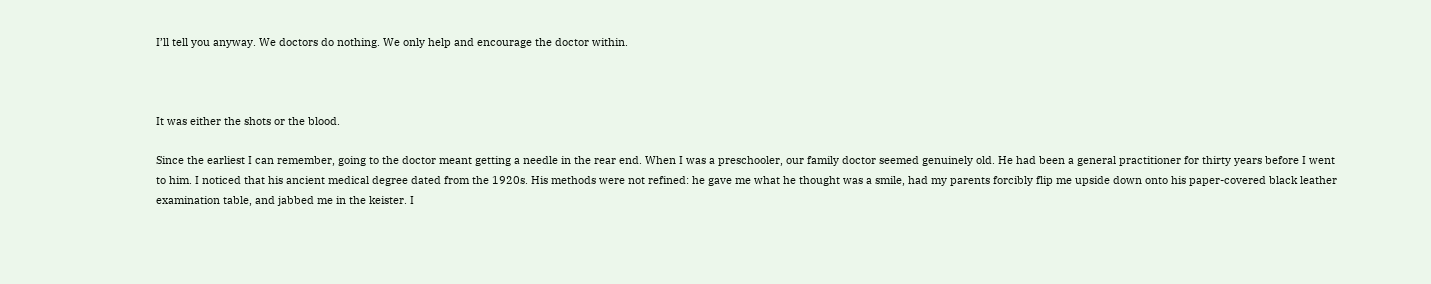I’ll tell you anyway. We doctors do nothing. We only help and encourage the doctor within.



It was either the shots or the blood.

Since the earliest I can remember, going to the doctor meant getting a needle in the rear end. When I was a preschooler, our family doctor seemed genuinely old. He had been a general practitioner for thirty years before I went to him. I noticed that his ancient medical degree dated from the 1920s. His methods were not refined: he gave me what he thought was a smile, had my parents forcibly flip me upside down onto his paper-covered black leather examination table, and jabbed me in the keister. I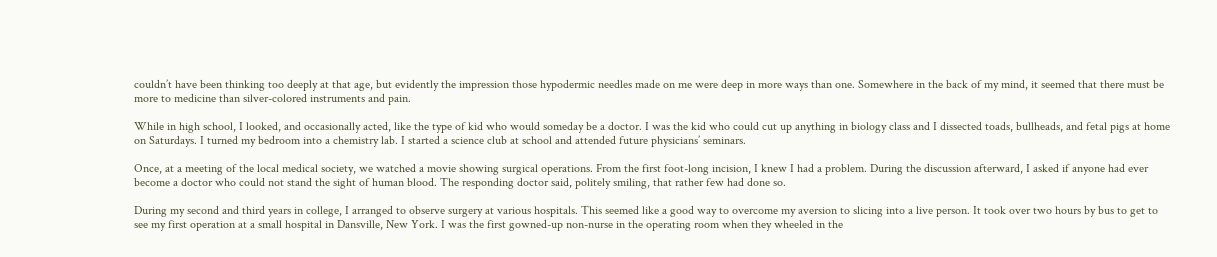couldn’t have been thinking too deeply at that age, but evidently the impression those hypodermic needles made on me were deep in more ways than one. Somewhere in the back of my mind, it seemed that there must be more to medicine than silver-colored instruments and pain.

While in high school, I looked, and occasionally acted, like the type of kid who would someday be a doctor. I was the kid who could cut up anything in biology class and I dissected toads, bullheads, and fetal pigs at home on Saturdays. I turned my bedroom into a chemistry lab. I started a science club at school and attended future physicians’ seminars.

Once, at a meeting of the local medical society, we watched a movie showing surgical operations. From the first foot-long incision, I knew I had a problem. During the discussion afterward, I asked if anyone had ever become a doctor who could not stand the sight of human blood. The responding doctor said, politely smiling, that rather few had done so.

During my second and third years in college, I arranged to observe surgery at various hospitals. This seemed like a good way to overcome my aversion to slicing into a live person. It took over two hours by bus to get to see my first operation at a small hospital in Dansville, New York. I was the first gowned-up non-nurse in the operating room when they wheeled in the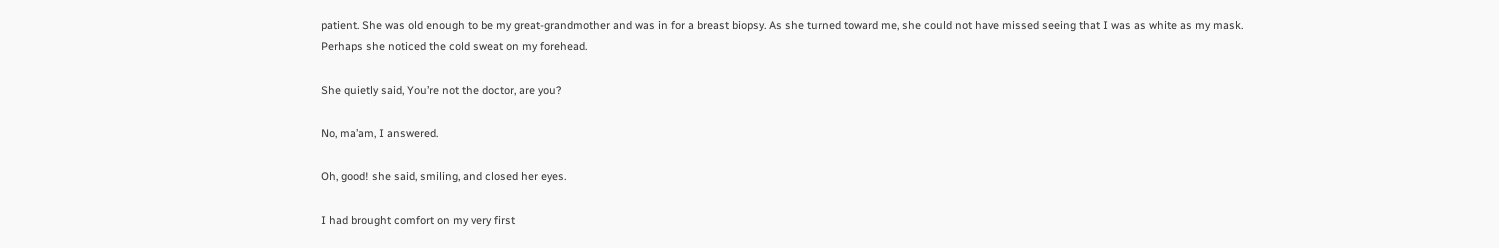patient. She was old enough to be my great-grandmother and was in for a breast biopsy. As she turned toward me, she could not have missed seeing that I was as white as my mask. Perhaps she noticed the cold sweat on my forehead.

She quietly said, You’re not the doctor, are you?

No, ma’am, I answered.

Oh, good! she said, smiling, and closed her eyes.

I had brought comfort on my very first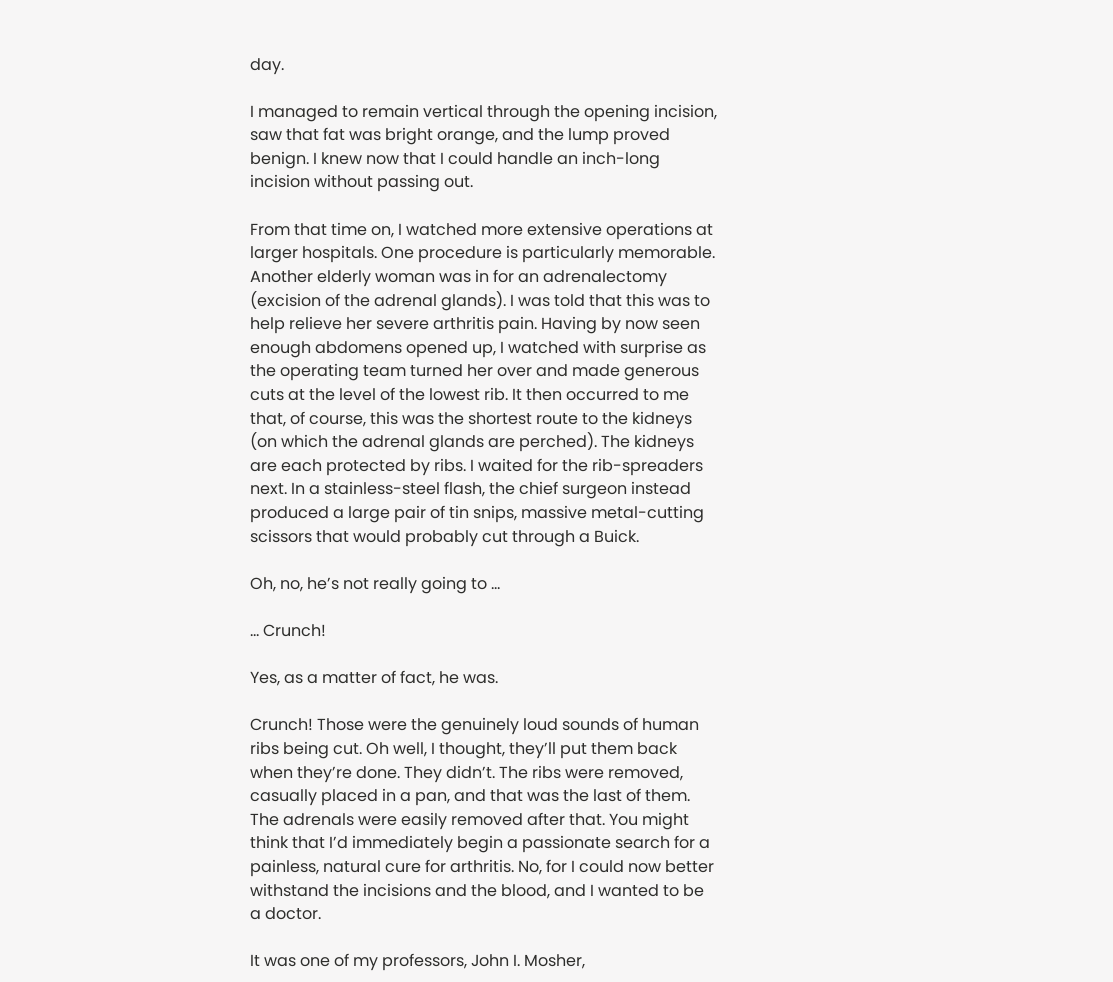day.

I managed to remain vertical through the opening incision, saw that fat was bright orange, and the lump proved benign. I knew now that I could handle an inch-long incision without passing out.

From that time on, I watched more extensive operations at larger hospitals. One procedure is particularly memorable. Another elderly woman was in for an adrenalectomy (excision of the adrenal glands). I was told that this was to help relieve her severe arthritis pain. Having by now seen enough abdomens opened up, I watched with surprise as the operating team turned her over and made generous cuts at the level of the lowest rib. It then occurred to me that, of course, this was the shortest route to the kidneys (on which the adrenal glands are perched). The kidneys are each protected by ribs. I waited for the rib-spreaders next. In a stainless-steel flash, the chief surgeon instead produced a large pair of tin snips, massive metal-cutting scissors that would probably cut through a Buick.

Oh, no, he’s not really going to …

… Crunch!

Yes, as a matter of fact, he was.

Crunch! Those were the genuinely loud sounds of human ribs being cut. Oh well, I thought, they’ll put them back when they’re done. They didn’t. The ribs were removed, casually placed in a pan, and that was the last of them. The adrenals were easily removed after that. You might think that I’d immediately begin a passionate search for a painless, natural cure for arthritis. No, for I could now better withstand the incisions and the blood, and I wanted to be a doctor.

It was one of my professors, John I. Mosher,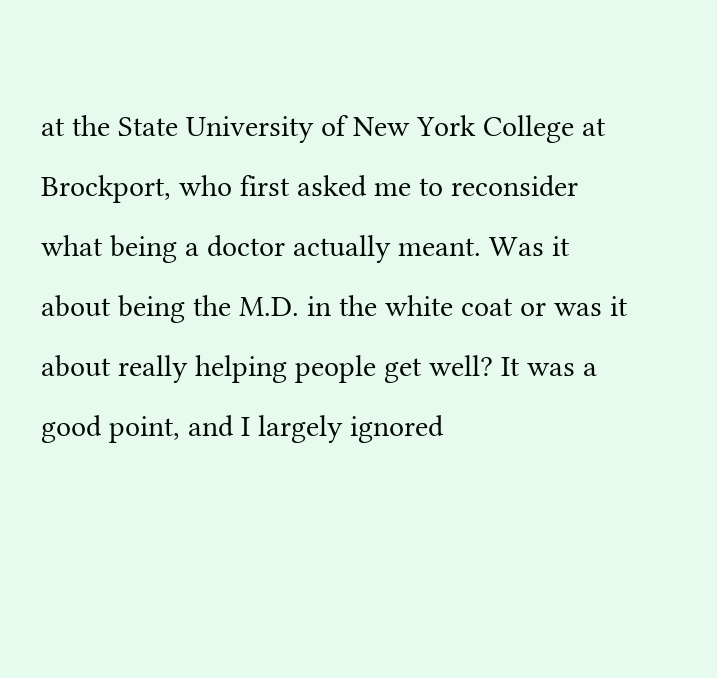at the State University of New York College at Brockport, who first asked me to reconsider what being a doctor actually meant. Was it about being the M.D. in the white coat or was it about really helping people get well? It was a good point, and I largely ignored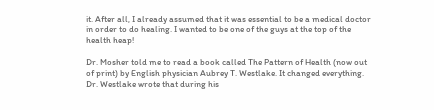it. After all, I already assumed that it was essential to be a medical doctor in order to do healing. I wanted to be one of the guys at the top of the health heap!

Dr. Mosher told me to read a book called The Pattern of Health (now out of print) by English physician Aubrey T. Westlake. It changed everything. Dr. Westlake wrote that during his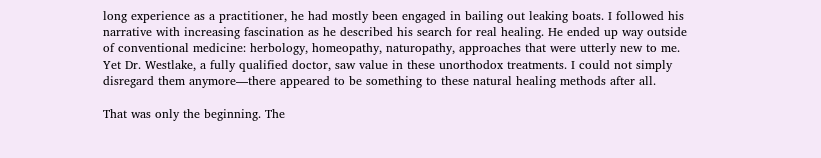long experience as a practitioner, he had mostly been engaged in bailing out leaking boats. I followed his narrative with increasing fascination as he described his search for real healing. He ended up way outside of conventional medicine: herbology, homeopathy, naturopathy, approaches that were utterly new to me. Yet Dr. Westlake, a fully qualified doctor, saw value in these unorthodox treatments. I could not simply disregard them anymore—there appeared to be something to these natural healing methods after all.

That was only the beginning. The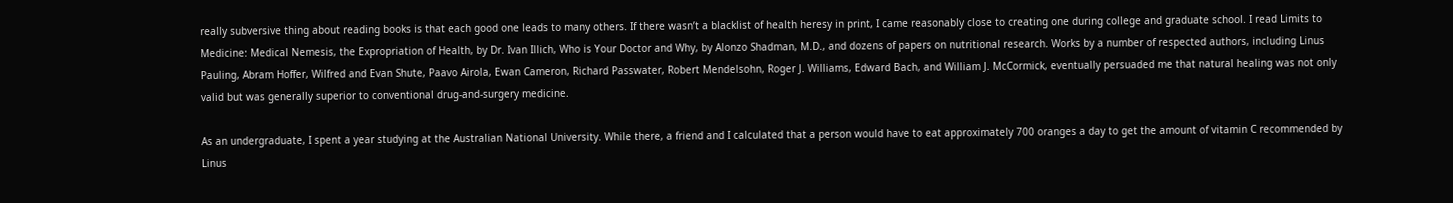really subversive thing about reading books is that each good one leads to many others. If there wasn’t a blacklist of health heresy in print, I came reasonably close to creating one during college and graduate school. I read Limits to Medicine: Medical Nemesis, the Expropriation of Health, by Dr. Ivan Illich, Who is Your Doctor and Why, by Alonzo Shadman, M.D., and dozens of papers on nutritional research. Works by a number of respected authors, including Linus Pauling, Abram Hoffer, Wilfred and Evan Shute, Paavo Airola, Ewan Cameron, Richard Passwater, Robert Mendelsohn, Roger J. Williams, Edward Bach, and William J. McCormick, eventually persuaded me that natural healing was not only valid but was generally superior to conventional drug-and-surgery medicine.

As an undergraduate, I spent a year studying at the Australian National University. While there, a friend and I calculated that a person would have to eat approximately 700 oranges a day to get the amount of vitamin C recommended by Linus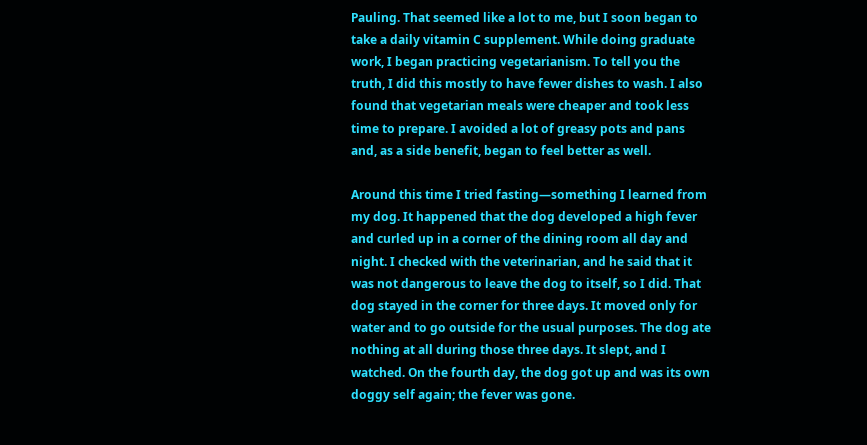Pauling. That seemed like a lot to me, but I soon began to take a daily vitamin C supplement. While doing graduate work, I began practicing vegetarianism. To tell you the truth, I did this mostly to have fewer dishes to wash. I also found that vegetarian meals were cheaper and took less time to prepare. I avoided a lot of greasy pots and pans and, as a side benefit, began to feel better as well.

Around this time I tried fasting—something I learned from my dog. It happened that the dog developed a high fever and curled up in a corner of the dining room all day and night. I checked with the veterinarian, and he said that it was not dangerous to leave the dog to itself, so I did. That dog stayed in the corner for three days. It moved only for water and to go outside for the usual purposes. The dog ate nothing at all during those three days. It slept, and I watched. On the fourth day, the dog got up and was its own doggy self again; the fever was gone.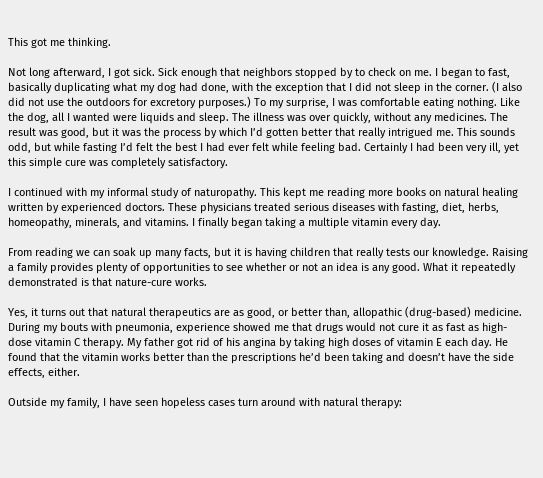This got me thinking.

Not long afterward, I got sick. Sick enough that neighbors stopped by to check on me. I began to fast, basically duplicating what my dog had done, with the exception that I did not sleep in the corner. (I also did not use the outdoors for excretory purposes.) To my surprise, I was comfortable eating nothing. Like the dog, all I wanted were liquids and sleep. The illness was over quickly, without any medicines. The result was good, but it was the process by which I’d gotten better that really intrigued me. This sounds odd, but while fasting I’d felt the best I had ever felt while feeling bad. Certainly I had been very ill, yet this simple cure was completely satisfactory.

I continued with my informal study of naturopathy. This kept me reading more books on natural healing written by experienced doctors. These physicians treated serious diseases with fasting, diet, herbs, homeopathy, minerals, and vitamins. I finally began taking a multiple vitamin every day.

From reading we can soak up many facts, but it is having children that really tests our knowledge. Raising a family provides plenty of opportunities to see whether or not an idea is any good. What it repeatedly demonstrated is that nature-cure works.

Yes, it turns out that natural therapeutics are as good, or better than, allopathic (drug-based) medicine. During my bouts with pneumonia, experience showed me that drugs would not cure it as fast as high-dose vitamin C therapy. My father got rid of his angina by taking high doses of vitamin E each day. He found that the vitamin works better than the prescriptions he’d been taking and doesn’t have the side effects, either.

Outside my family, I have seen hopeless cases turn around with natural therapy: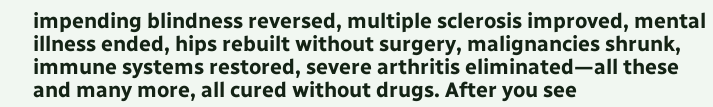impending blindness reversed, multiple sclerosis improved, mental illness ended, hips rebuilt without surgery, malignancies shrunk, immune systems restored, severe arthritis eliminated—all these and many more, all cured without drugs. After you see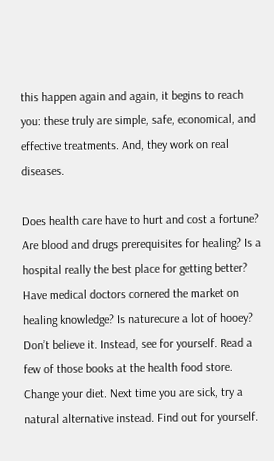this happen again and again, it begins to reach you: these truly are simple, safe, economical, and effective treatments. And, they work on real diseases.

Does health care have to hurt and cost a fortune? Are blood and drugs prerequisites for healing? Is a hospital really the best place for getting better? Have medical doctors cornered the market on healing knowledge? Is naturecure a lot of hooey? Don’t believe it. Instead, see for yourself. Read a few of those books at the health food store. Change your diet. Next time you are sick, try a natural alternative instead. Find out for yourself.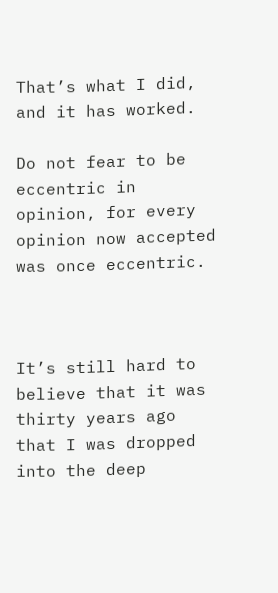That’s what I did, and it has worked.

Do not fear to be eccentric in opinion, for every opinion now accepted was once eccentric.



It’s still hard to believe that it was thirty years ago that I was dropped into the deep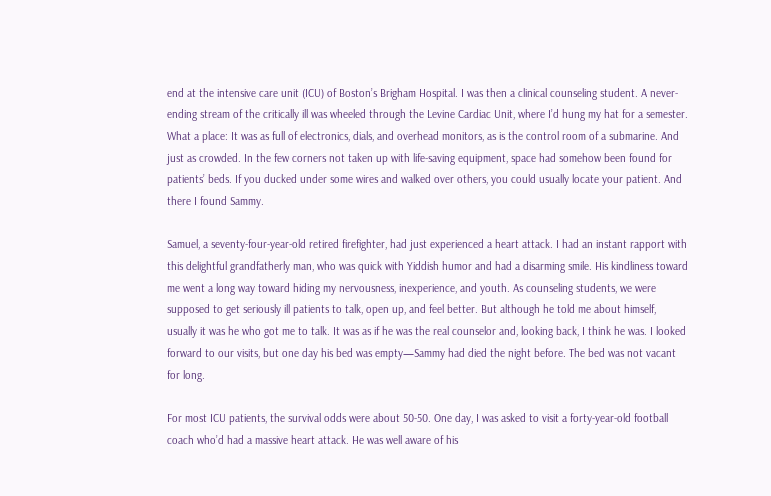end at the intensive care unit (ICU) of Boston’s Brigham Hospital. I was then a clinical counseling student. A never-ending stream of the critically ill was wheeled through the Levine Cardiac Unit, where I’d hung my hat for a semester. What a place: It was as full of electronics, dials, and overhead monitors, as is the control room of a submarine. And just as crowded. In the few corners not taken up with life-saving equipment, space had somehow been found for patients’ beds. If you ducked under some wires and walked over others, you could usually locate your patient. And there I found Sammy.

Samuel, a seventy-four-year-old retired firefighter, had just experienced a heart attack. I had an instant rapport with this delightful grandfatherly man, who was quick with Yiddish humor and had a disarming smile. His kindliness toward me went a long way toward hiding my nervousness, inexperience, and youth. As counseling students, we were supposed to get seriously ill patients to talk, open up, and feel better. But although he told me about himself, usually it was he who got me to talk. It was as if he was the real counselor and, looking back, I think he was. I looked forward to our visits, but one day his bed was empty—Sammy had died the night before. The bed was not vacant for long.

For most ICU patients, the survival odds were about 50-50. One day, I was asked to visit a forty-year-old football coach who’d had a massive heart attack. He was well aware of his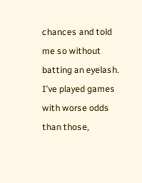chances and told me so without batting an eyelash. I’ve played games with worse odds than those,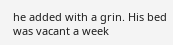he added with a grin. His bed was vacant a week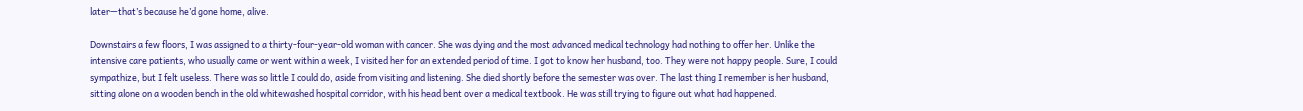later—that’s because he’d gone home, alive.

Downstairs a few floors, I was assigned to a thirty-four-year-old woman with cancer. She was dying and the most advanced medical technology had nothing to offer her. Unlike the intensive care patients, who usually came or went within a week, I visited her for an extended period of time. I got to know her husband, too. They were not happy people. Sure, I could sympathize, but I felt useless. There was so little I could do, aside from visiting and listening. She died shortly before the semester was over. The last thing I remember is her husband, sitting alone on a wooden bench in the old whitewashed hospital corridor, with his head bent over a medical textbook. He was still trying to figure out what had happened.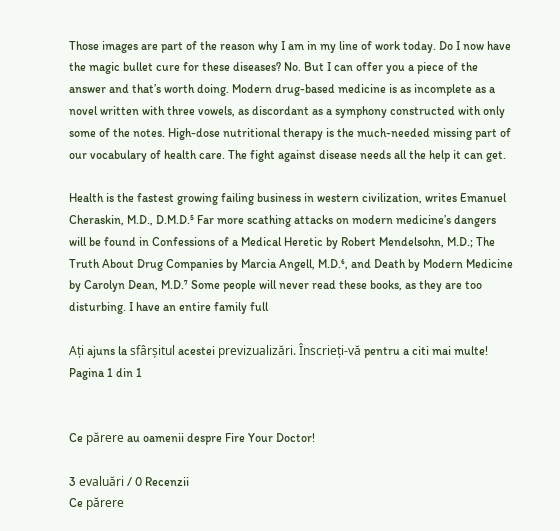Those images are part of the reason why I am in my line of work today. Do I now have the magic bullet cure for these diseases? No. But I can offer you a piece of the answer and that’s worth doing. Modern drug-based medicine is as incomplete as a novel written with three vowels, as discordant as a symphony constructed with only some of the notes. High-dose nutritional therapy is the much-needed missing part of our vocabulary of health care. The fight against disease needs all the help it can get.

Health is the fastest growing failing business in western civilization, writes Emanuel Cheraskin, M.D., D.M.D.⁵ Far more scathing attacks on modern medicine’s dangers will be found in Confessions of a Medical Heretic by Robert Mendelsohn, M.D.; The Truth About Drug Companies by Marcia Angell, M.D.⁶, and Death by Modern Medicine by Carolyn Dean, M.D.⁷ Some people will never read these books, as they are too disturbing. I have an entire family full

Ați ajuns la sfârșitul acestei previzualizări. Înscrieți-vă pentru a citi mai multe!
Pagina 1 din 1


Ce părere au oamenii despre Fire Your Doctor!

3 evaluări / 0 Recenzii
Ce părere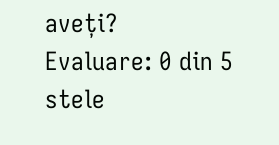aveți?
Evaluare: 0 din 5 stele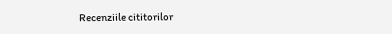Recenziile cititorilor